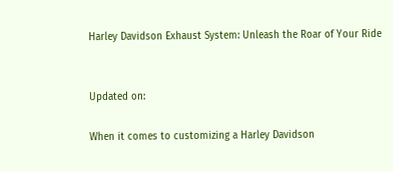Harley Davidson Exhaust System: Unleash the Roar of Your Ride


Updated on:

When it comes to customizing a Harley Davidson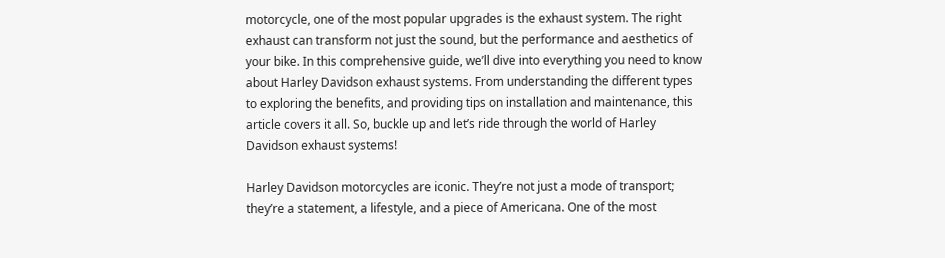motorcycle, one of the most popular upgrades is the exhaust system. The right exhaust can transform not just the sound, but the performance and aesthetics of your bike. In this comprehensive guide, we’ll dive into everything you need to know about Harley Davidson exhaust systems. From understanding the different types to exploring the benefits, and providing tips on installation and maintenance, this article covers it all. So, buckle up and let’s ride through the world of Harley Davidson exhaust systems!

Harley Davidson motorcycles are iconic. They’re not just a mode of transport; they’re a statement, a lifestyle, and a piece of Americana. One of the most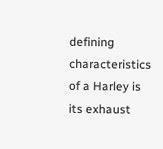defining characteristics of a Harley is its exhaust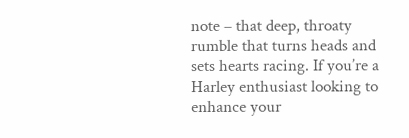note – that deep, throaty rumble that turns heads and sets hearts racing. If you’re a Harley enthusiast looking to enhance your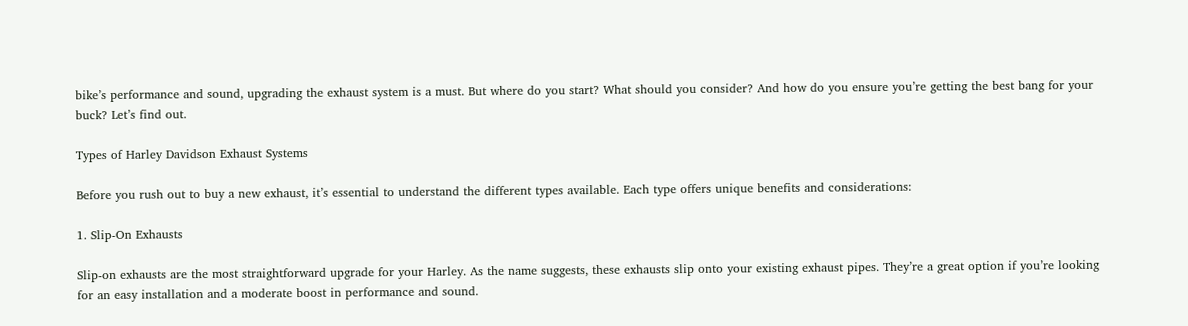bike’s performance and sound, upgrading the exhaust system is a must. But where do you start? What should you consider? And how do you ensure you’re getting the best bang for your buck? Let’s find out.

Types of Harley Davidson Exhaust Systems

Before you rush out to buy a new exhaust, it’s essential to understand the different types available. Each type offers unique benefits and considerations:

1. Slip-On Exhausts

Slip-on exhausts are the most straightforward upgrade for your Harley. As the name suggests, these exhausts slip onto your existing exhaust pipes. They’re a great option if you’re looking for an easy installation and a moderate boost in performance and sound.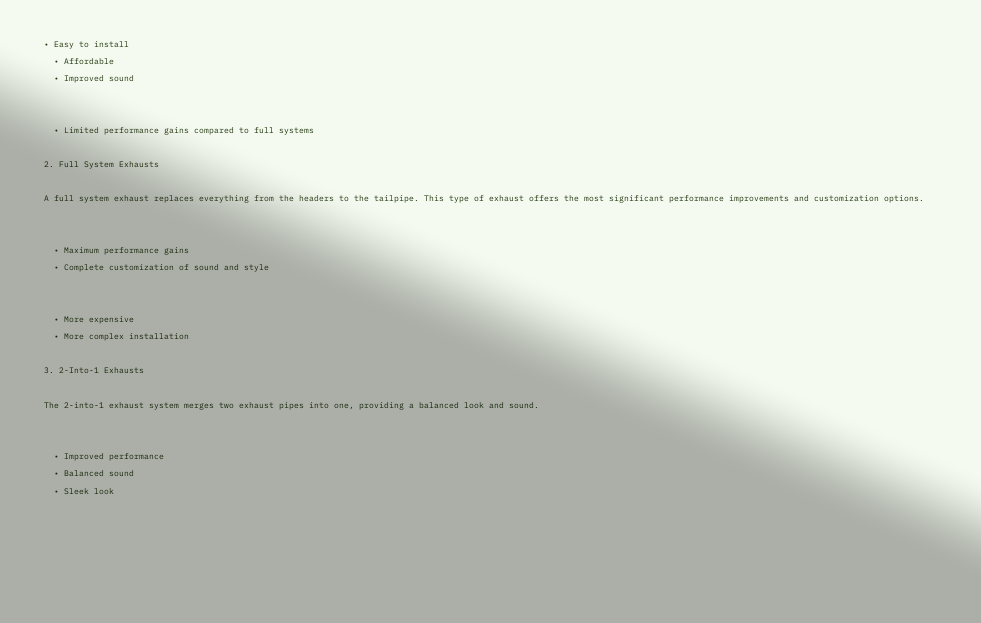• Easy to install
  • Affordable
  • Improved sound


  • Limited performance gains compared to full systems

2. Full System Exhausts

A full system exhaust replaces everything from the headers to the tailpipe. This type of exhaust offers the most significant performance improvements and customization options.


  • Maximum performance gains
  • Complete customization of sound and style


  • More expensive
  • More complex installation

3. 2-Into-1 Exhausts

The 2-into-1 exhaust system merges two exhaust pipes into one, providing a balanced look and sound.


  • Improved performance
  • Balanced sound
  • Sleek look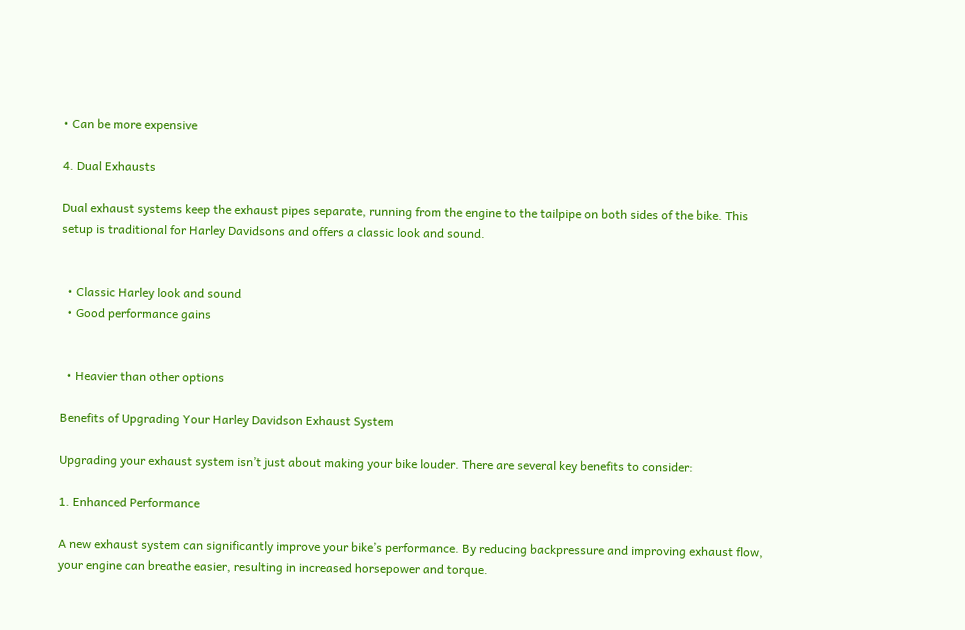• Can be more expensive

4. Dual Exhausts

Dual exhaust systems keep the exhaust pipes separate, running from the engine to the tailpipe on both sides of the bike. This setup is traditional for Harley Davidsons and offers a classic look and sound.


  • Classic Harley look and sound
  • Good performance gains


  • Heavier than other options

Benefits of Upgrading Your Harley Davidson Exhaust System

Upgrading your exhaust system isn’t just about making your bike louder. There are several key benefits to consider:

1. Enhanced Performance

A new exhaust system can significantly improve your bike’s performance. By reducing backpressure and improving exhaust flow, your engine can breathe easier, resulting in increased horsepower and torque.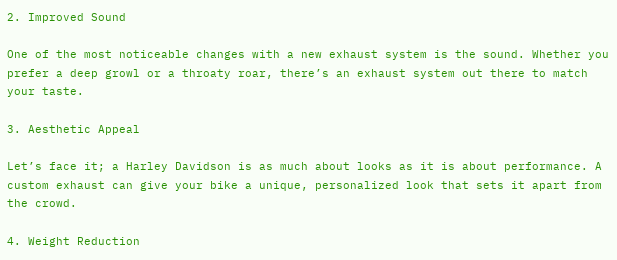2. Improved Sound

One of the most noticeable changes with a new exhaust system is the sound. Whether you prefer a deep growl or a throaty roar, there’s an exhaust system out there to match your taste.

3. Aesthetic Appeal

Let’s face it; a Harley Davidson is as much about looks as it is about performance. A custom exhaust can give your bike a unique, personalized look that sets it apart from the crowd.

4. Weight Reduction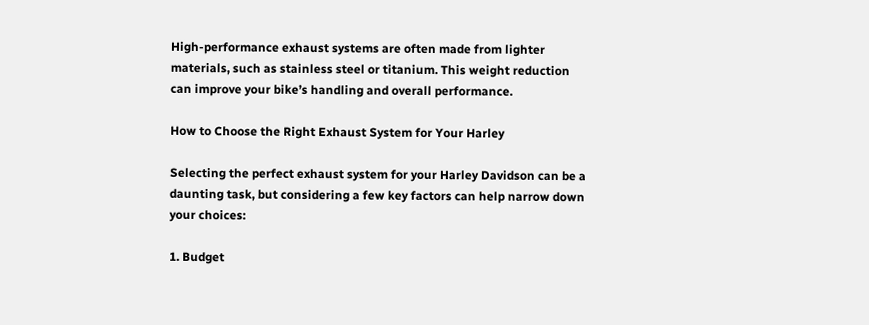High-performance exhaust systems are often made from lighter materials, such as stainless steel or titanium. This weight reduction can improve your bike’s handling and overall performance.

How to Choose the Right Exhaust System for Your Harley

Selecting the perfect exhaust system for your Harley Davidson can be a daunting task, but considering a few key factors can help narrow down your choices:

1. Budget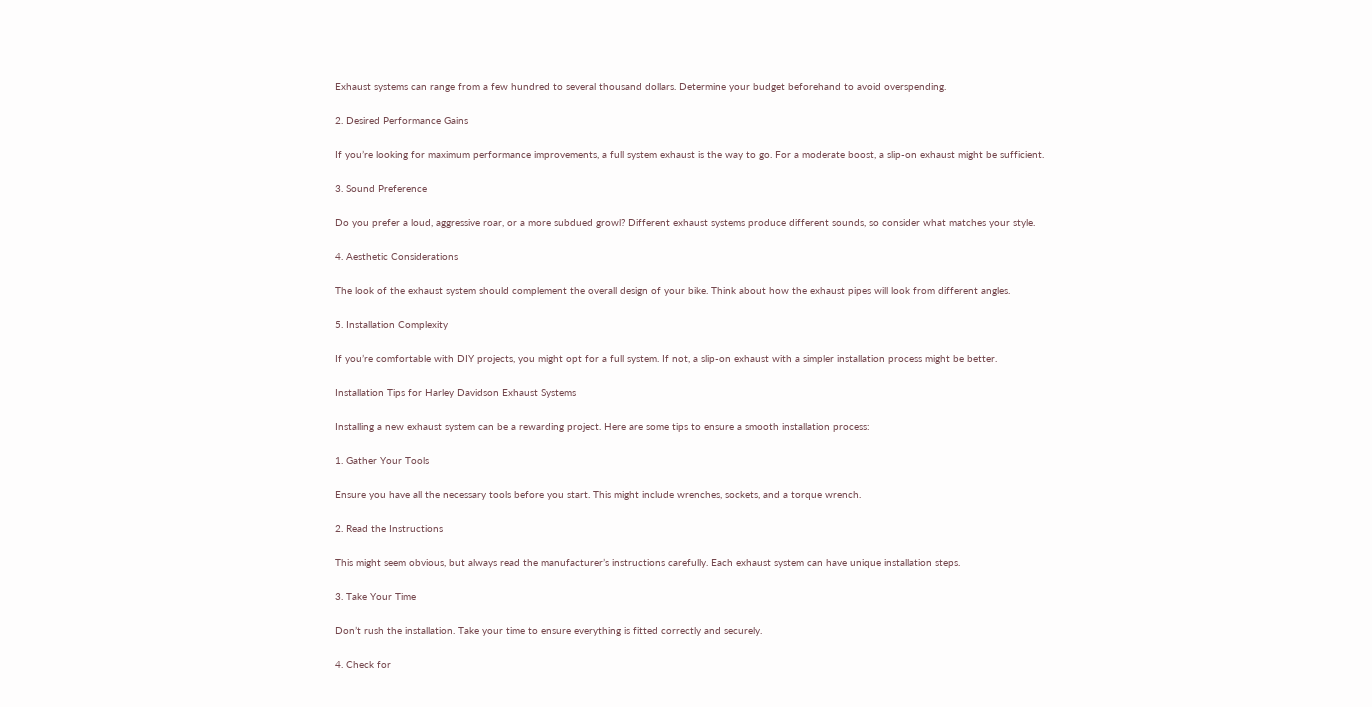Exhaust systems can range from a few hundred to several thousand dollars. Determine your budget beforehand to avoid overspending.

2. Desired Performance Gains

If you’re looking for maximum performance improvements, a full system exhaust is the way to go. For a moderate boost, a slip-on exhaust might be sufficient.

3. Sound Preference

Do you prefer a loud, aggressive roar, or a more subdued growl? Different exhaust systems produce different sounds, so consider what matches your style.

4. Aesthetic Considerations

The look of the exhaust system should complement the overall design of your bike. Think about how the exhaust pipes will look from different angles.

5. Installation Complexity

If you’re comfortable with DIY projects, you might opt for a full system. If not, a slip-on exhaust with a simpler installation process might be better.

Installation Tips for Harley Davidson Exhaust Systems

Installing a new exhaust system can be a rewarding project. Here are some tips to ensure a smooth installation process:

1. Gather Your Tools

Ensure you have all the necessary tools before you start. This might include wrenches, sockets, and a torque wrench.

2. Read the Instructions

This might seem obvious, but always read the manufacturer’s instructions carefully. Each exhaust system can have unique installation steps.

3. Take Your Time

Don’t rush the installation. Take your time to ensure everything is fitted correctly and securely.

4. Check for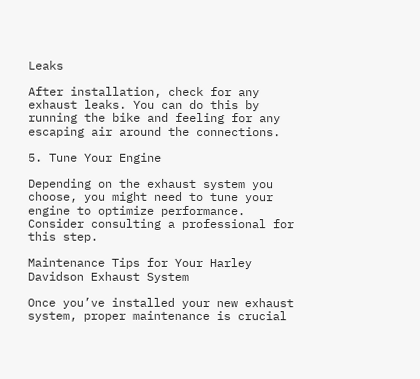Leaks

After installation, check for any exhaust leaks. You can do this by running the bike and feeling for any escaping air around the connections.

5. Tune Your Engine

Depending on the exhaust system you choose, you might need to tune your engine to optimize performance. Consider consulting a professional for this step.

Maintenance Tips for Your Harley Davidson Exhaust System

Once you’ve installed your new exhaust system, proper maintenance is crucial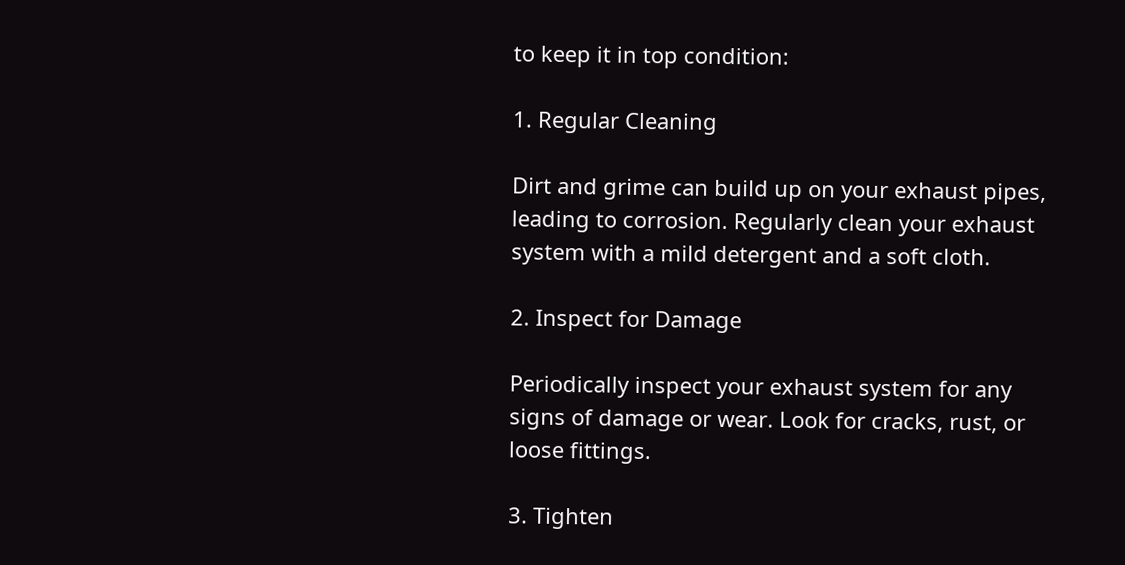to keep it in top condition:

1. Regular Cleaning

Dirt and grime can build up on your exhaust pipes, leading to corrosion. Regularly clean your exhaust system with a mild detergent and a soft cloth.

2. Inspect for Damage

Periodically inspect your exhaust system for any signs of damage or wear. Look for cracks, rust, or loose fittings.

3. Tighten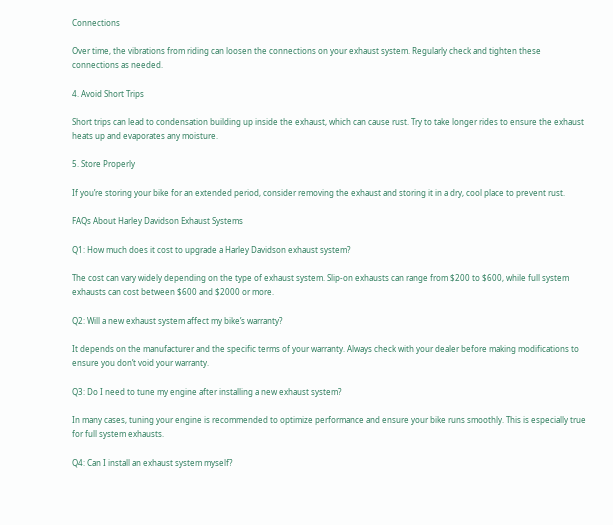Connections

Over time, the vibrations from riding can loosen the connections on your exhaust system. Regularly check and tighten these connections as needed.

4. Avoid Short Trips

Short trips can lead to condensation building up inside the exhaust, which can cause rust. Try to take longer rides to ensure the exhaust heats up and evaporates any moisture.

5. Store Properly

If you’re storing your bike for an extended period, consider removing the exhaust and storing it in a dry, cool place to prevent rust.

FAQs About Harley Davidson Exhaust Systems

Q1: How much does it cost to upgrade a Harley Davidson exhaust system?

The cost can vary widely depending on the type of exhaust system. Slip-on exhausts can range from $200 to $600, while full system exhausts can cost between $600 and $2000 or more.

Q2: Will a new exhaust system affect my bike’s warranty?

It depends on the manufacturer and the specific terms of your warranty. Always check with your dealer before making modifications to ensure you don’t void your warranty.

Q3: Do I need to tune my engine after installing a new exhaust system?

In many cases, tuning your engine is recommended to optimize performance and ensure your bike runs smoothly. This is especially true for full system exhausts.

Q4: Can I install an exhaust system myself?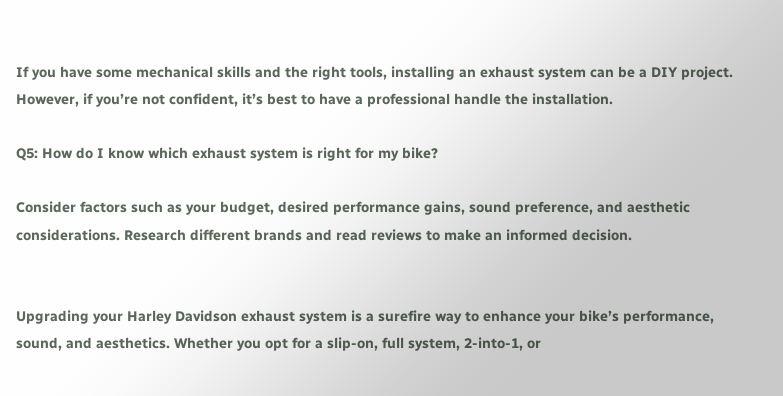If you have some mechanical skills and the right tools, installing an exhaust system can be a DIY project. However, if you’re not confident, it’s best to have a professional handle the installation.

Q5: How do I know which exhaust system is right for my bike?

Consider factors such as your budget, desired performance gains, sound preference, and aesthetic considerations. Research different brands and read reviews to make an informed decision.


Upgrading your Harley Davidson exhaust system is a surefire way to enhance your bike’s performance, sound, and aesthetics. Whether you opt for a slip-on, full system, 2-into-1, or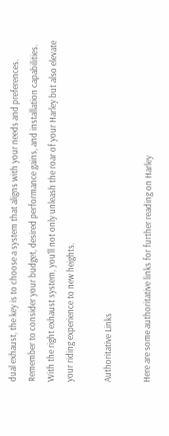dual exhaust, the key is to choose a system that aligns with your needs and preferences. Remember to consider your budget, desired performance gains, and installation capabilities. With the right exhaust system, you’ll not only unleash the roar of your Harley but also elevate your riding experience to new heights.

Authoritative Links

Here are some authoritative links for further reading on Harley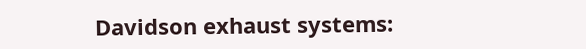Davidson exhaust systems: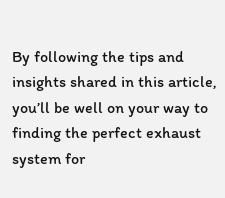By following the tips and insights shared in this article, you’ll be well on your way to finding the perfect exhaust system for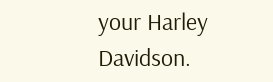your Harley Davidson.